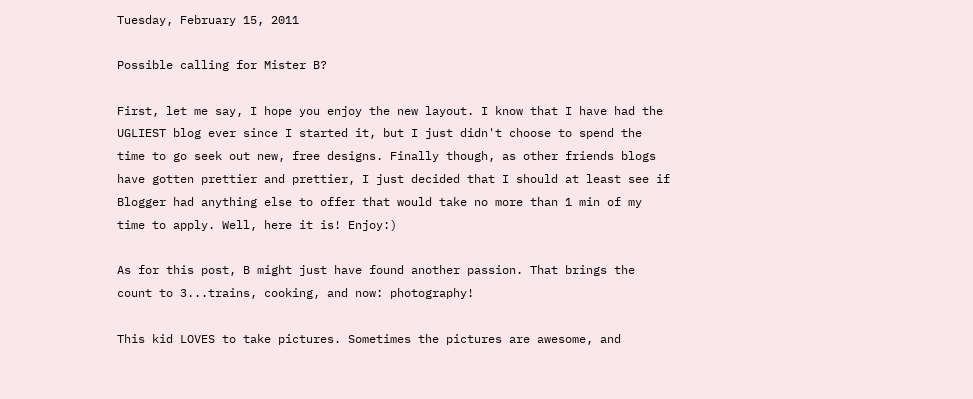Tuesday, February 15, 2011

Possible calling for Mister B?

First, let me say, I hope you enjoy the new layout. I know that I have had the UGLIEST blog ever since I started it, but I just didn't choose to spend the time to go seek out new, free designs. Finally though, as other friends blogs have gotten prettier and prettier, I just decided that I should at least see if Blogger had anything else to offer that would take no more than 1 min of my time to apply. Well, here it is! Enjoy:)

As for this post, B might just have found another passion. That brings the count to 3...trains, cooking, and now: photography!

This kid LOVES to take pictures. Sometimes the pictures are awesome, and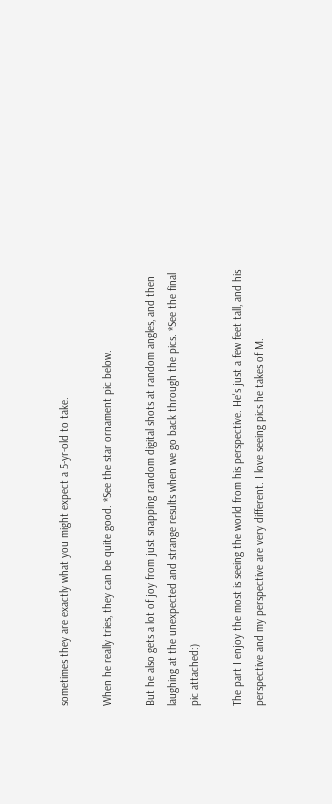sometimes they are exactly what you might expect a 5-yr-old to take.

When he really tries, they can be quite good. *See the star ornament pic below.

But he also gets a lot of joy from just snapping random digital shots at random angles, and then laughing at the unexpected and strange results when we go back through the pics. *See the final pic attached:)

The part I enjoy the most is seeing the world from his perspective. He's just a few feet tall, and his perspective and my perspective are very different. I love seeing pics he takes of M.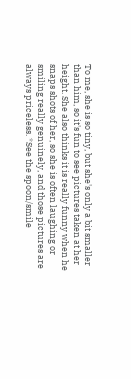To me, she is so tiny, but she's only a bit smaller than him, so it's fun to see pictures taken at her height. She also thinks it is really funny when he snaps shots of her, so she is often laughing or smiling really genuinely, and those pictures are always priceless. *See the spoon/smile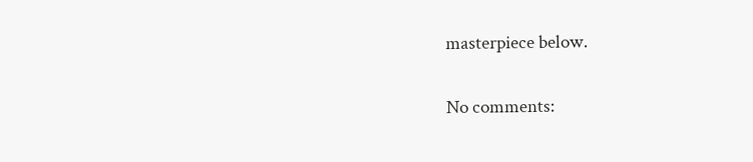masterpiece below.

No comments: